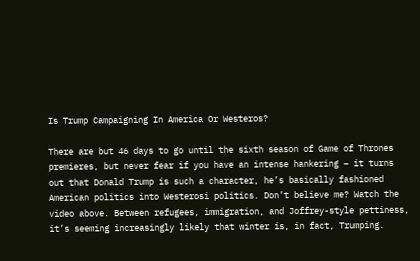Is Trump Campaigning In America Or Westeros?

There are but 46 days to go until the sixth season of Game of Thrones premieres, but never fear if you have an intense hankering – it turns out that Donald Trump is such a character, he’s basically fashioned American politics into Westerosi politics. Don’t believe me? Watch the video above. Between refugees, immigration, and Joffrey-style pettiness, it’s seeming increasingly likely that winter is, in fact, Trumping.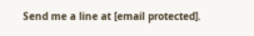Send me a line at [email protected].